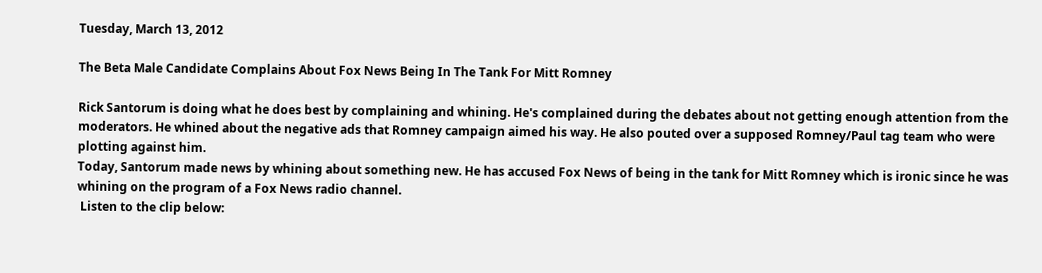Tuesday, March 13, 2012

The Beta Male Candidate Complains About Fox News Being In The Tank For Mitt Romney

Rick Santorum is doing what he does best by complaining and whining. He's complained during the debates about not getting enough attention from the moderators. He whined about the negative ads that Romney campaign aimed his way. He also pouted over a supposed Romney/Paul tag team who were plotting against him.
Today, Santorum made news by whining about something new. He has accused Fox News of being in the tank for Mitt Romney which is ironic since he was whining on the program of a Fox News radio channel.
 Listen to the clip below: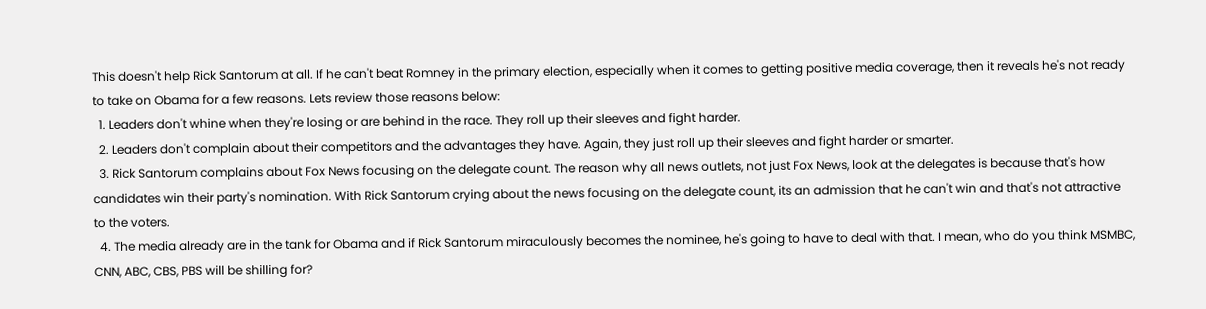This doesn't help Rick Santorum at all. If he can't beat Romney in the primary election, especially when it comes to getting positive media coverage, then it reveals he's not ready to take on Obama for a few reasons. Lets review those reasons below:
  1. Leaders don't whine when they're losing or are behind in the race. They roll up their sleeves and fight harder.
  2. Leaders don't complain about their competitors and the advantages they have. Again, they just roll up their sleeves and fight harder or smarter.
  3. Rick Santorum complains about Fox News focusing on the delegate count. The reason why all news outlets, not just Fox News, look at the delegates is because that's how candidates win their party's nomination. With Rick Santorum crying about the news focusing on the delegate count, its an admission that he can't win and that's not attractive to the voters.
  4. The media already are in the tank for Obama and if Rick Santorum miraculously becomes the nominee, he's going to have to deal with that. I mean, who do you think MSMBC, CNN, ABC, CBS, PBS will be shilling for?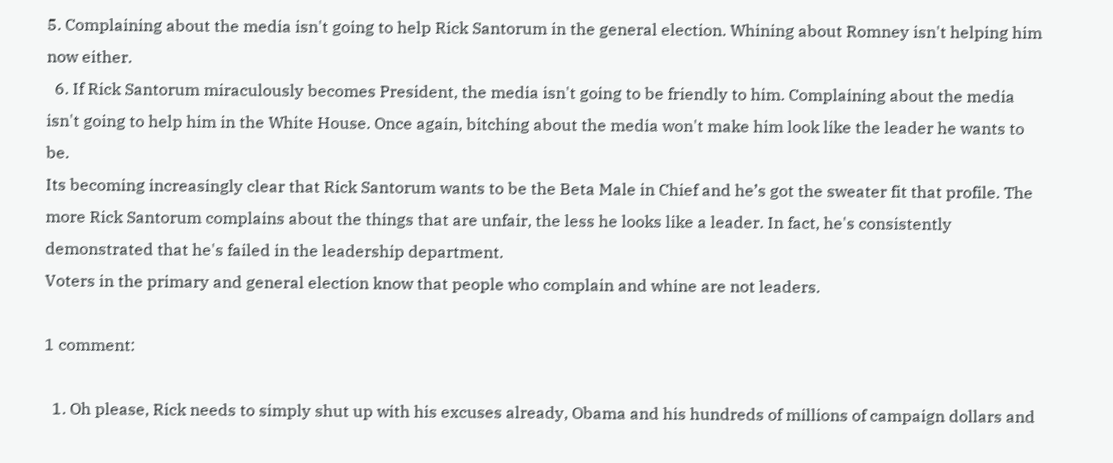5. Complaining about the media isn't going to help Rick Santorum in the general election. Whining about Romney isn't helping him now either.
  6. If Rick Santorum miraculously becomes President, the media isn't going to be friendly to him. Complaining about the media isn't going to help him in the White House. Once again, bitching about the media won't make him look like the leader he wants to be.
Its becoming increasingly clear that Rick Santorum wants to be the Beta Male in Chief and he’s got the sweater fit that profile. The more Rick Santorum complains about the things that are unfair, the less he looks like a leader. In fact, he's consistently demonstrated that he's failed in the leadership department.
Voters in the primary and general election know that people who complain and whine are not leaders.

1 comment:

  1. Oh please, Rick needs to simply shut up with his excuses already, Obama and his hundreds of millions of campaign dollars and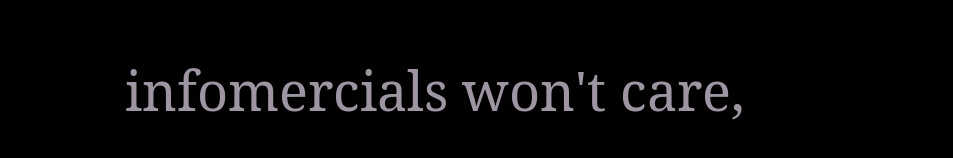infomercials won't care,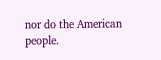nor do the American people.